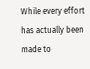While every effort has actually been made to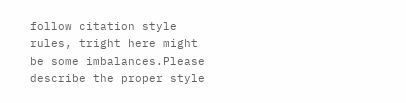follow citation style rules, tright here might be some imbalances.Please describe the proper style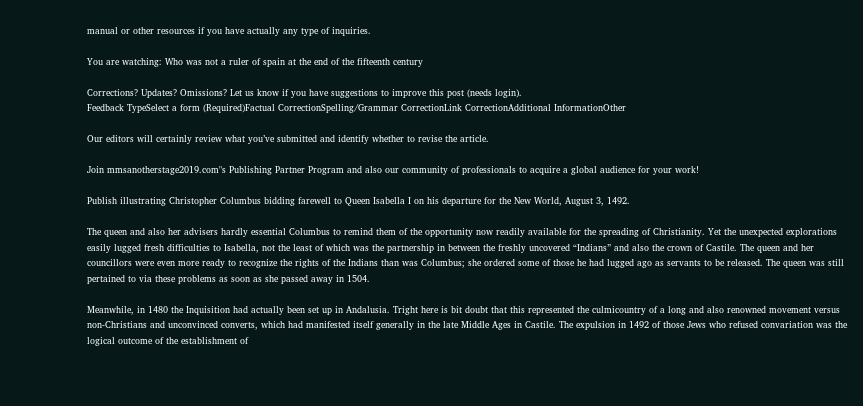manual or other resources if you have actually any type of inquiries.

You are watching: Who was not a ruler of spain at the end of the fifteenth century

Corrections? Updates? Omissions? Let us know if you have suggestions to improve this post (needs login).
Feedback TypeSelect a form (Required)Factual CorrectionSpelling/Grammar CorrectionLink CorrectionAdditional InformationOther

Our editors will certainly review what you’ve submitted and identify whether to revise the article.

Join mmsanotherstage2019.com"s Publishing Partner Program and also our community of professionals to acquire a global audience for your work!

Publish illustrating Christopher Columbus bidding farewell to Queen Isabella I on his departure for the New World, August 3, 1492.

The queen and also her advisers hardly essential Columbus to remind them of the opportunity now readily available for the spreading of Christianity. Yet the unexpected explorations easily lugged fresh difficulties to Isabella, not the least of which was the partnership in between the freshly uncovered “Indians” and also the crown of Castile. The queen and her councillors were even more ready to recognize the rights of the Indians than was Columbus; she ordered some of those he had lugged ago as servants to be released. The queen was still pertained to via these problems as soon as she passed away in 1504.

Meanwhile, in 1480 the Inquisition had actually been set up in Andalusia. Tright here is bit doubt that this represented the culmicountry of a long and also renowned movement versus non-Christians and unconvinced converts, which had manifested itself generally in the late Middle Ages in Castile. The expulsion in 1492 of those Jews who refused convariation was the logical outcome of the establishment of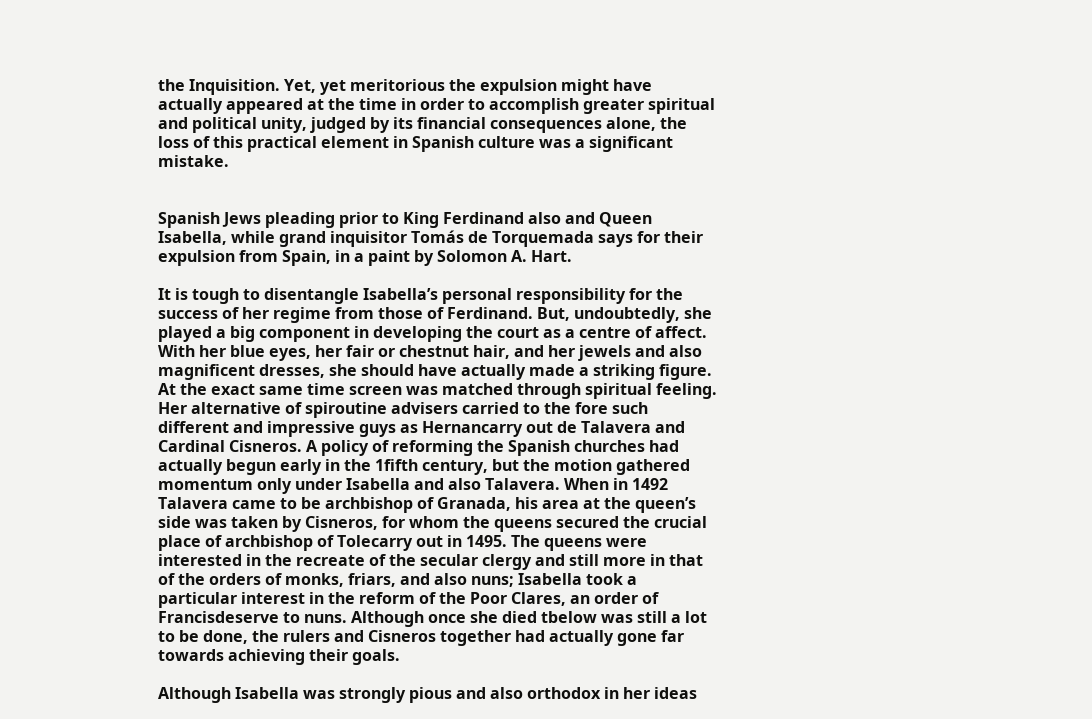the Inquisition. Yet, yet meritorious the expulsion might have actually appeared at the time in order to accomplish greater spiritual and political unity, judged by its financial consequences alone, the loss of this practical element in Spanish culture was a significant mistake.


Spanish Jews pleading prior to King Ferdinand also and Queen Isabella, while grand inquisitor Tomás de Torquemada says for their expulsion from Spain, in a paint by Solomon A. Hart.

It is tough to disentangle Isabella’s personal responsibility for the success of her regime from those of Ferdinand. But, undoubtedly, she played a big component in developing the court as a centre of affect. With her blue eyes, her fair or chestnut hair, and her jewels and also magnificent dresses, she should have actually made a striking figure. At the exact same time screen was matched through spiritual feeling. Her alternative of spiroutine advisers carried to the fore such different and impressive guys as Hernancarry out de Talavera and Cardinal Cisneros. A policy of reforming the Spanish churches had actually begun early in the 1fifth century, but the motion gathered momentum only under Isabella and also Talavera. When in 1492 Talavera came to be archbishop of Granada, his area at the queen’s side was taken by Cisneros, for whom the queens secured the crucial place of archbishop of Tolecarry out in 1495. The queens were interested in the recreate of the secular clergy and still more in that of the orders of monks, friars, and also nuns; Isabella took a particular interest in the reform of the Poor Clares, an order of Francisdeserve to nuns. Although once she died tbelow was still a lot to be done, the rulers and Cisneros together had actually gone far towards achieving their goals.

Although Isabella was strongly pious and also orthodox in her ideas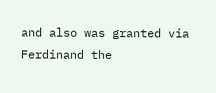and also was granted via Ferdinand the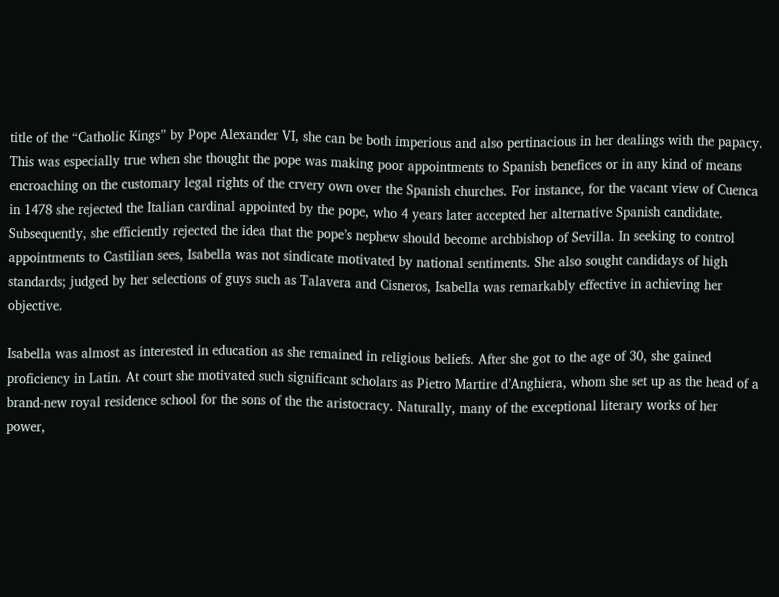title of the “Catholic Kings” by Pope Alexander VI, she can be both imperious and also pertinacious in her dealings with the papacy. This was especially true when she thought the pope was making poor appointments to Spanish benefices or in any kind of means encroaching on the customary legal rights of the crvery own over the Spanish churches. For instance, for the vacant view of Cuenca in 1478 she rejected the Italian cardinal appointed by the pope, who 4 years later accepted her alternative Spanish candidate. Subsequently, she efficiently rejected the idea that the pope’s nephew should become archbishop of Sevilla. In seeking to control appointments to Castilian sees, Isabella was not sindicate motivated by national sentiments. She also sought candidays of high standards; judged by her selections of guys such as Talavera and Cisneros, Isabella was remarkably effective in achieving her objective.

Isabella was almost as interested in education as she remained in religious beliefs. After she got to the age of 30, she gained proficiency in Latin. At court she motivated such significant scholars as Pietro Martire d’Anghiera, whom she set up as the head of a brand-new royal residence school for the sons of the the aristocracy. Naturally, many of the exceptional literary works of her power,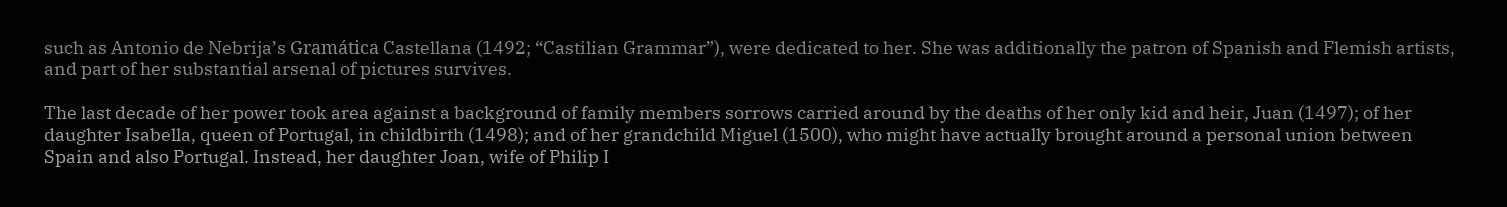such as Antonio de Nebrija’s Gramática Castellana (1492; “Castilian Grammar”), were dedicated to her. She was additionally the patron of Spanish and Flemish artists, and part of her substantial arsenal of pictures survives.

The last decade of her power took area against a background of family members sorrows carried around by the deaths of her only kid and heir, Juan (1497); of her daughter Isabella, queen of Portugal, in childbirth (1498); and of her grandchild Miguel (1500), who might have actually brought around a personal union between Spain and also Portugal. Instead, her daughter Joan, wife of Philip I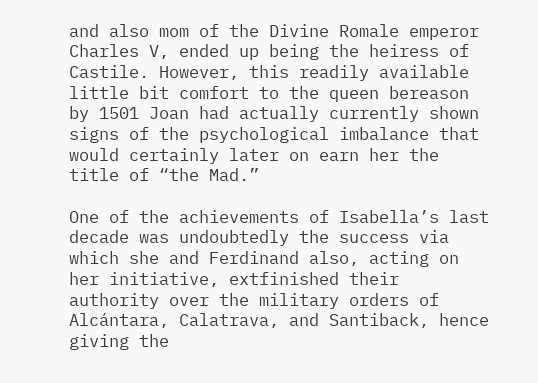and also mom of the Divine Romale emperor Charles V, ended up being the heiress of Castile. However, this readily available little bit comfort to the queen bereason by 1501 Joan had actually currently shown signs of the psychological imbalance that would certainly later on earn her the title of “the Mad.”

One of the achievements of Isabella’s last decade was undoubtedly the success via which she and Ferdinand also, acting on her initiative, extfinished their authority over the military orders of Alcántara, Calatrava, and Santiback, hence giving the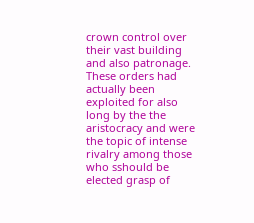crown control over their vast building and also patronage. These orders had actually been exploited for also long by the the aristocracy and were the topic of intense rivalry among those who sshould be elected grasp of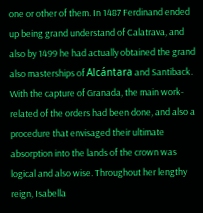one or other of them. In 1487 Ferdinand ended up being grand understand of Calatrava, and also by 1499 he had actually obtained the grand also masterships of Alcántara and Santiback. With the capture of Granada, the main work-related of the orders had been done, and also a procedure that envisaged their ultimate absorption into the lands of the crown was logical and also wise. Throughout her lengthy reign, Isabella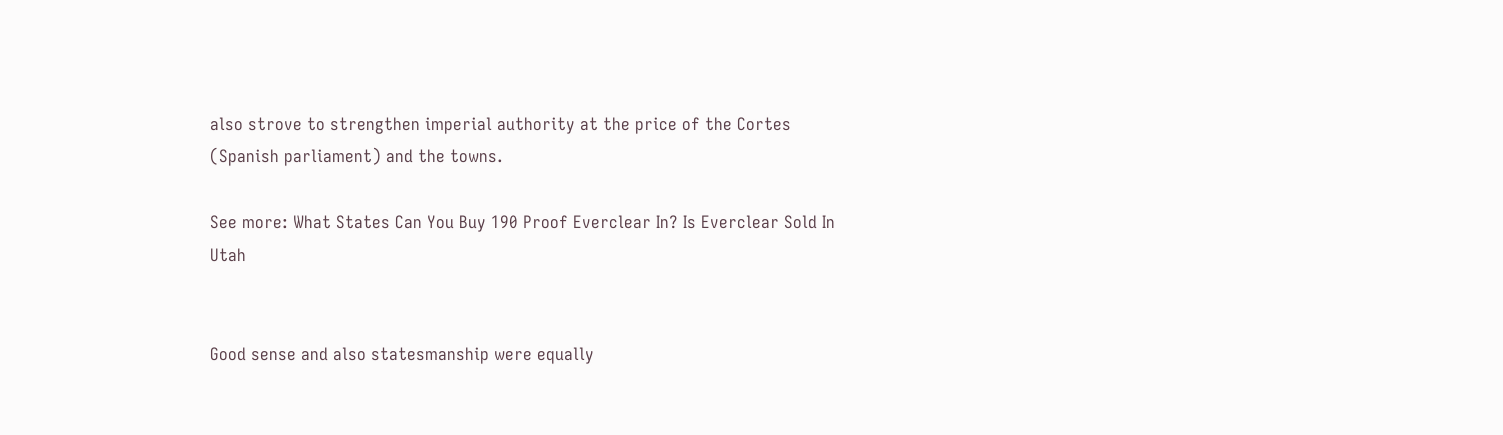also strove to strengthen imperial authority at the price of the Cortes (Spanish parliament) and the towns.

See more: What States Can You Buy 190 Proof Everclear In? Is Everclear Sold In Utah


Good sense and also statesmanship were equally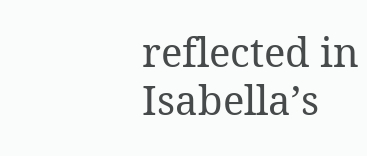reflected in Isabella’s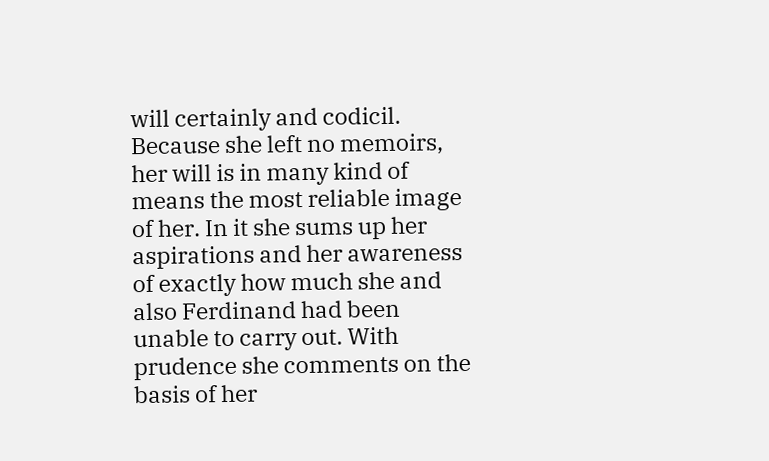will certainly and codicil. Because she left no memoirs, her will is in many kind of means the most reliable image of her. In it she sums up her aspirations and her awareness of exactly how much she and also Ferdinand had been unable to carry out. With prudence she comments on the basis of her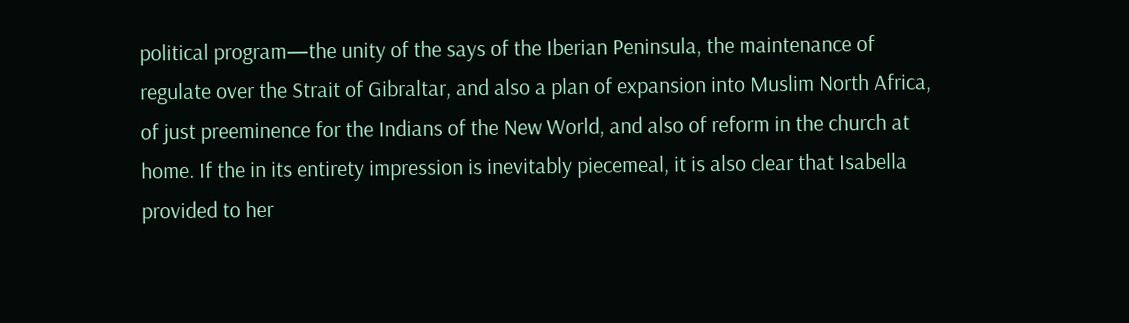political program—the unity of the says of the Iberian Peninsula, the maintenance of regulate over the Strait of Gibraltar, and also a plan of expansion into Muslim North Africa, of just preeminence for the Indians of the New World, and also of reform in the church at home. If the in its entirety impression is inevitably piecemeal, it is also clear that Isabella provided to her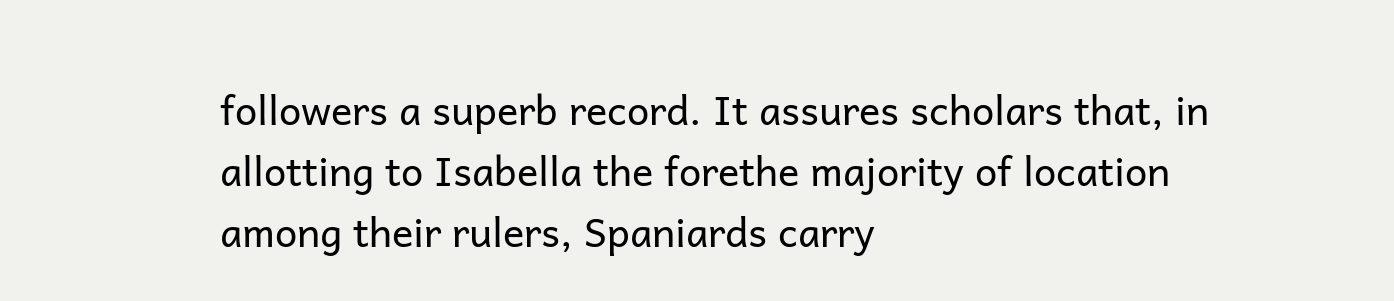followers a superb record. It assures scholars that, in allotting to Isabella the forethe majority of location among their rulers, Spaniards carry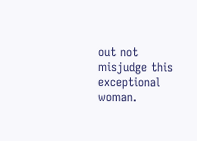out not misjudge this exceptional woman.